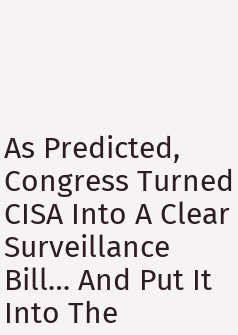As Predicted, Congress Turned CISA Into A Clear Surveillance Bill… And Put It Into The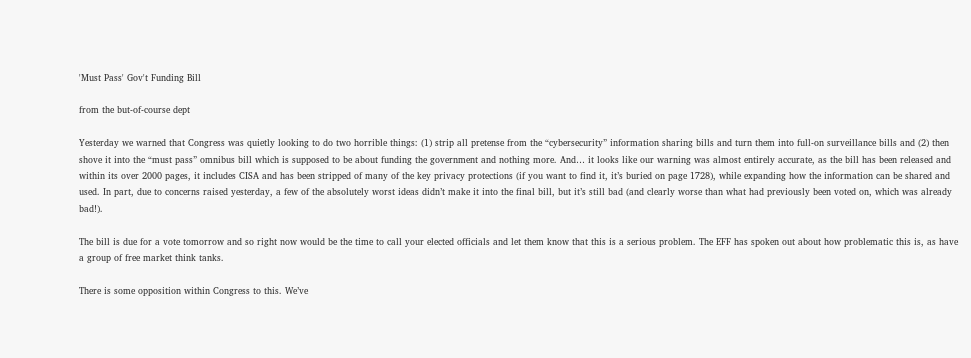'Must Pass' Gov't Funding Bill

from the but-of-course dept

Yesterday we warned that Congress was quietly looking to do two horrible things: (1) strip all pretense from the “cybersecurity” information sharing bills and turn them into full-on surveillance bills and (2) then shove it into the “must pass” omnibus bill which is supposed to be about funding the government and nothing more. And… it looks like our warning was almost entirely accurate, as the bill has been released and within its over 2000 pages, it includes CISA and has been stripped of many of the key privacy protections (if you want to find it, it’s buried on page 1728), while expanding how the information can be shared and used. In part, due to concerns raised yesterday, a few of the absolutely worst ideas didn’t make it into the final bill, but it’s still bad (and clearly worse than what had previously been voted on, which was already bad!).

The bill is due for a vote tomorrow and so right now would be the time to call your elected officials and let them know that this is a serious problem. The EFF has spoken out about how problematic this is, as have a group of free market think tanks.

There is some opposition within Congress to this. We’ve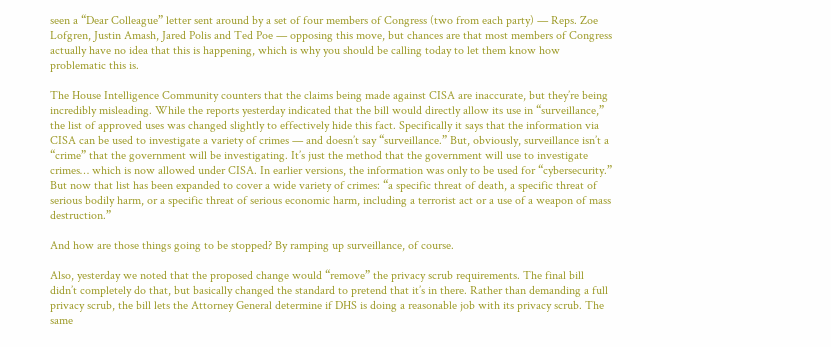seen a “Dear Colleague” letter sent around by a set of four members of Congress (two from each party) — Reps. Zoe Lofgren, Justin Amash, Jared Polis and Ted Poe — opposing this move, but chances are that most members of Congress actually have no idea that this is happening, which is why you should be calling today to let them know how problematic this is.

The House Intelligence Community counters that the claims being made against CISA are inaccurate, but they’re being incredibly misleading. While the reports yesterday indicated that the bill would directly allow its use in “surveillance,” the list of approved uses was changed slightly to effectively hide this fact. Specifically it says that the information via CISA can be used to investigate a variety of crimes — and doesn’t say “surveillance.” But, obviously, surveillance isn’t a “crime” that the government will be investigating. It’s just the method that the government will use to investigate crimes… which is now allowed under CISA. In earlier versions, the information was only to be used for “cybersecurity.” But now that list has been expanded to cover a wide variety of crimes: “a specific threat of death, a specific threat of serious bodily harm, or a specific threat of serious economic harm, including a terrorist act or a use of a weapon of mass destruction.”

And how are those things going to be stopped? By ramping up surveillance, of course.

Also, yesterday we noted that the proposed change would “remove” the privacy scrub requirements. The final bill didn’t completely do that, but basically changed the standard to pretend that it’s in there. Rather than demanding a full privacy scrub, the bill lets the Attorney General determine if DHS is doing a reasonable job with its privacy scrub. The same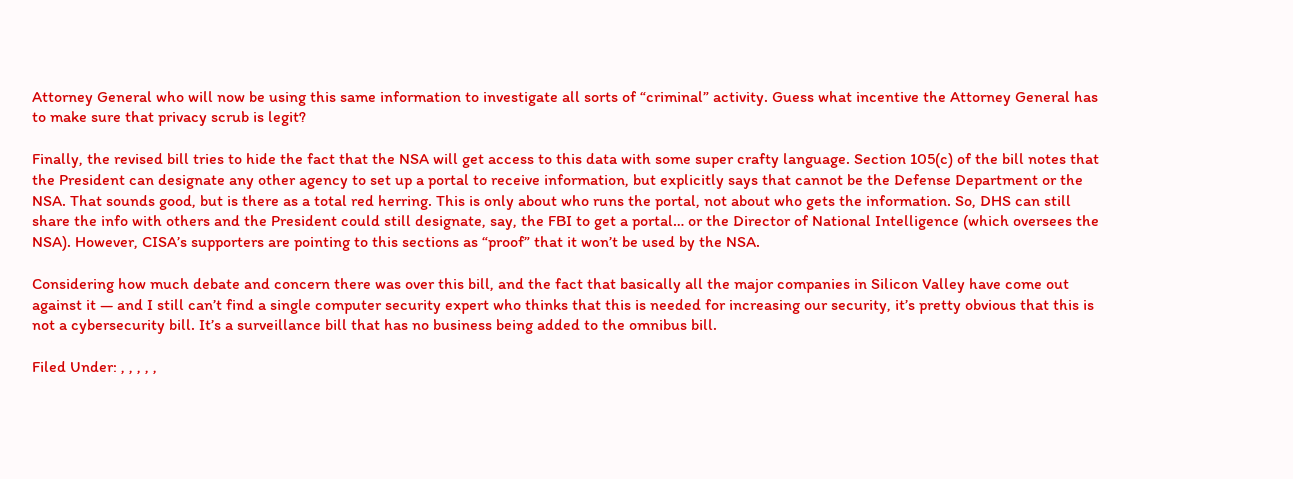Attorney General who will now be using this same information to investigate all sorts of “criminal” activity. Guess what incentive the Attorney General has to make sure that privacy scrub is legit?

Finally, the revised bill tries to hide the fact that the NSA will get access to this data with some super crafty language. Section 105(c) of the bill notes that the President can designate any other agency to set up a portal to receive information, but explicitly says that cannot be the Defense Department or the NSA. That sounds good, but is there as a total red herring. This is only about who runs the portal, not about who gets the information. So, DHS can still share the info with others and the President could still designate, say, the FBI to get a portal… or the Director of National Intelligence (which oversees the NSA). However, CISA’s supporters are pointing to this sections as “proof” that it won’t be used by the NSA.

Considering how much debate and concern there was over this bill, and the fact that basically all the major companies in Silicon Valley have come out against it — and I still can’t find a single computer security expert who thinks that this is needed for increasing our security, it’s pretty obvious that this is not a cybersecurity bill. It’s a surveillance bill that has no business being added to the omnibus bill.

Filed Under: , , , , ,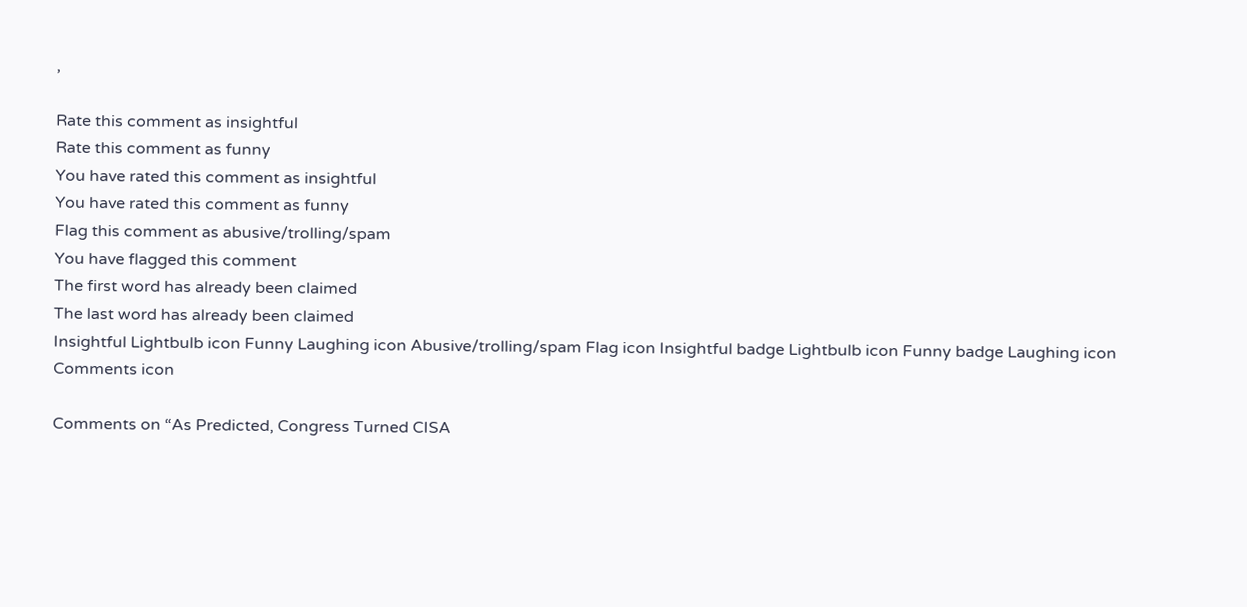,

Rate this comment as insightful
Rate this comment as funny
You have rated this comment as insightful
You have rated this comment as funny
Flag this comment as abusive/trolling/spam
You have flagged this comment
The first word has already been claimed
The last word has already been claimed
Insightful Lightbulb icon Funny Laughing icon Abusive/trolling/spam Flag icon Insightful badge Lightbulb icon Funny badge Laughing icon Comments icon

Comments on “As Predicted, Congress Turned CISA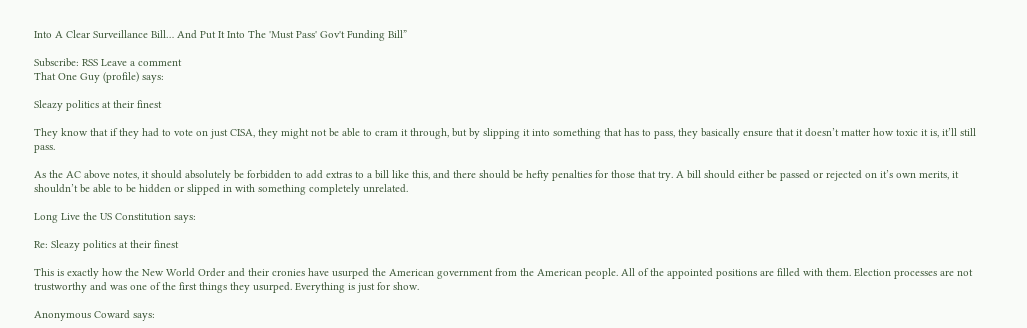Into A Clear Surveillance Bill… And Put It Into The 'Must Pass' Gov't Funding Bill”

Subscribe: RSS Leave a comment
That One Guy (profile) says:

Sleazy politics at their finest

They know that if they had to vote on just CISA, they might not be able to cram it through, but by slipping it into something that has to pass, they basically ensure that it doesn’t matter how toxic it is, it’ll still pass.

As the AC above notes, it should absolutely be forbidden to add extras to a bill like this, and there should be hefty penalties for those that try. A bill should either be passed or rejected on it’s own merits, it shouldn’t be able to be hidden or slipped in with something completely unrelated.

Long Live the US Constitution says:

Re: Sleazy politics at their finest

This is exactly how the New World Order and their cronies have usurped the American government from the American people. All of the appointed positions are filled with them. Election processes are not trustworthy and was one of the first things they usurped. Everything is just for show.

Anonymous Coward says: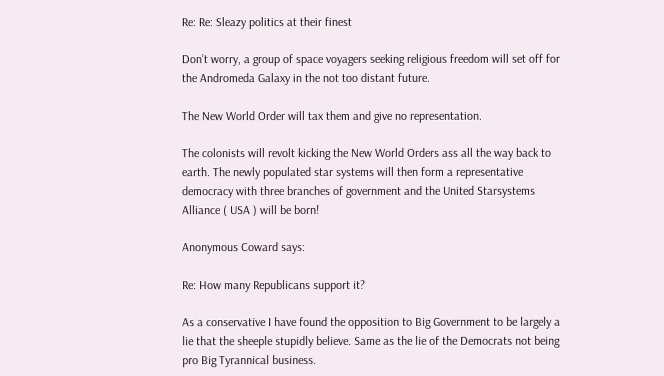Re: Re: Sleazy politics at their finest

Don’t worry, a group of space voyagers seeking religious freedom will set off for the Andromeda Galaxy in the not too distant future.

The New World Order will tax them and give no representation.

The colonists will revolt kicking the New World Orders ass all the way back to earth. The newly populated star systems will then form a representative democracy with three branches of government and the United Starsystems Alliance ( USA ) will be born!

Anonymous Coward says:

Re: How many Republicans support it?

As a conservative I have found the opposition to Big Government to be largely a lie that the sheeple stupidly believe. Same as the lie of the Democrats not being pro Big Tyrannical business.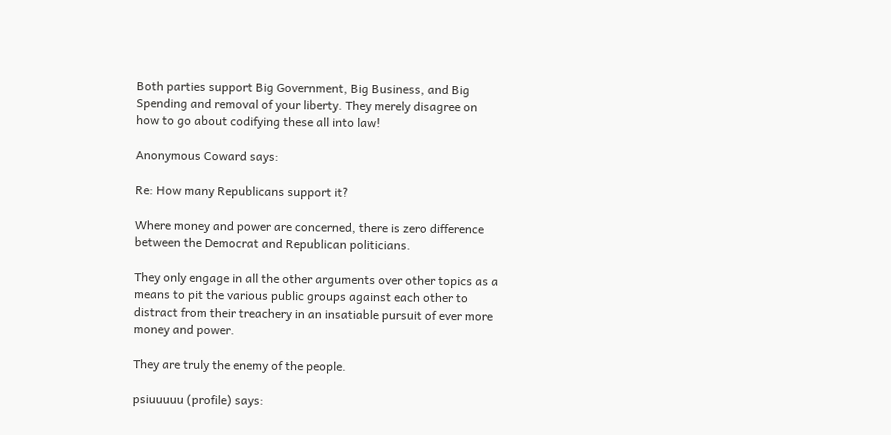Both parties support Big Government, Big Business, and Big Spending and removal of your liberty. They merely disagree on how to go about codifying these all into law!

Anonymous Coward says:

Re: How many Republicans support it?

Where money and power are concerned, there is zero difference between the Democrat and Republican politicians.

They only engage in all the other arguments over other topics as a means to pit the various public groups against each other to distract from their treachery in an insatiable pursuit of ever more money and power.

They are truly the enemy of the people.

psiuuuuu (profile) says: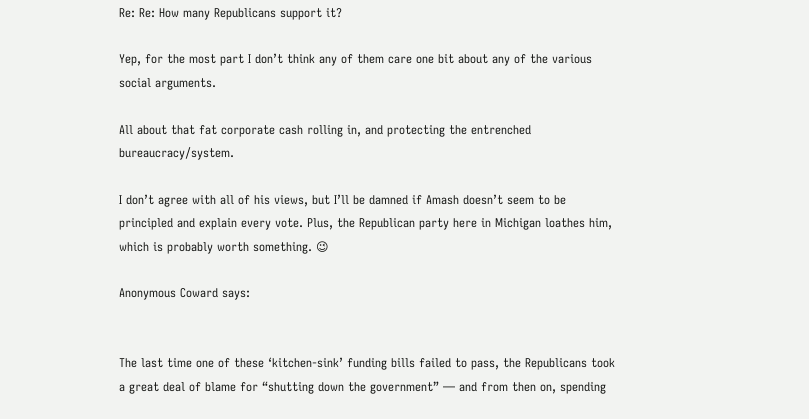Re: Re: How many Republicans support it?

Yep, for the most part I don’t think any of them care one bit about any of the various social arguments.

All about that fat corporate cash rolling in, and protecting the entrenched bureaucracy/system.

I don’t agree with all of his views, but I’ll be damned if Amash doesn’t seem to be principled and explain every vote. Plus, the Republican party here in Michigan loathes him, which is probably worth something. 😉

Anonymous Coward says:


The last time one of these ‘kitchen-sink’ funding bills failed to pass, the Republicans took a great deal of blame for “shutting down the government” — and from then on, spending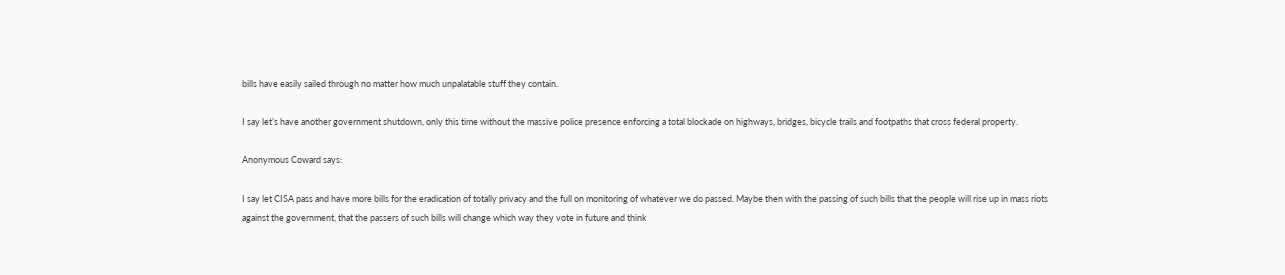bills have easily sailed through no matter how much unpalatable stuff they contain.

I say let’s have another government shutdown, only this time without the massive police presence enforcing a total blockade on highways, bridges, bicycle trails and footpaths that cross federal property.

Anonymous Coward says:

I say let CISA pass and have more bills for the eradication of totally privacy and the full on monitoring of whatever we do passed. Maybe then with the passing of such bills that the people will rise up in mass riots against the government, that the passers of such bills will change which way they vote in future and think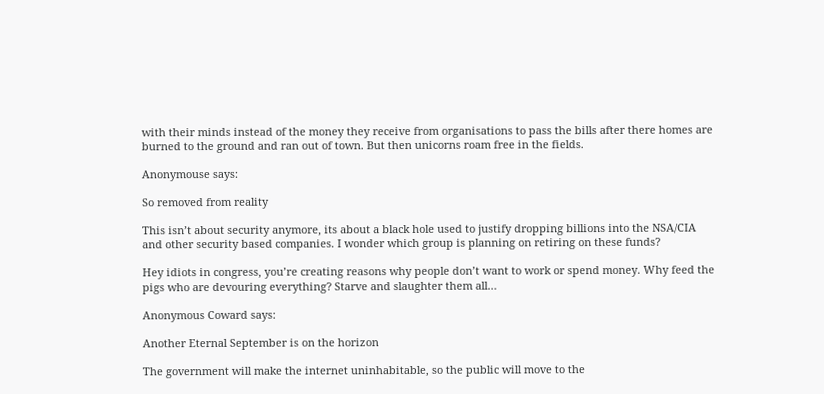with their minds instead of the money they receive from organisations to pass the bills after there homes are burned to the ground and ran out of town. But then unicorns roam free in the fields.

Anonymouse says:

So removed from reality

This isn’t about security anymore, its about a black hole used to justify dropping billions into the NSA/CIA and other security based companies. I wonder which group is planning on retiring on these funds?

Hey idiots in congress, you’re creating reasons why people don’t want to work or spend money. Why feed the pigs who are devouring everything? Starve and slaughter them all…

Anonymous Coward says:

Another Eternal September is on the horizon

The government will make the internet uninhabitable, so the public will move to the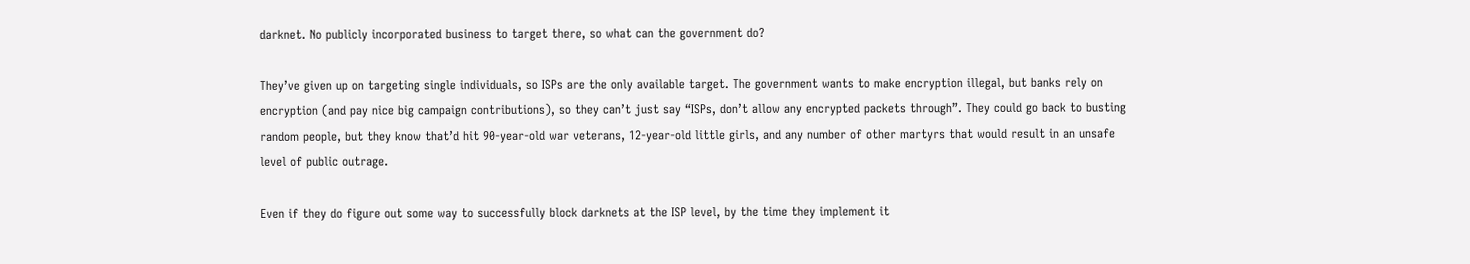darknet. No publicly incorporated business to target there, so what can the government do?

They’ve given up on targeting single individuals, so ISPs are the only available target. The government wants to make encryption illegal, but banks rely on encryption (and pay nice big campaign contributions), so they can’t just say “ISPs, don’t allow any encrypted packets through”. They could go back to busting random people, but they know that’d hit 90-year-old war veterans, 12-year-old little girls, and any number of other martyrs that would result in an unsafe level of public outrage.

Even if they do figure out some way to successfully block darknets at the ISP level, by the time they implement it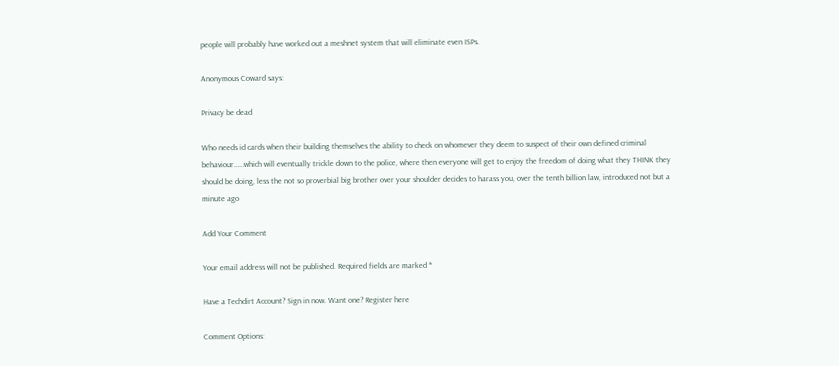people will probably have worked out a meshnet system that will eliminate even ISPs.

Anonymous Coward says:

Privacy be dead

Who needs id cards when their building themselves the ability to check on whomever they deem to suspect of their own defined criminal behaviour……which will eventually trickle down to the police, where then everyone will get to enjoy the freedom of doing what they THINK they should be doing, less the not so proverbial big brother over your shoulder decides to harass you, over the tenth billion law, introduced not but a minute ago

Add Your Comment

Your email address will not be published. Required fields are marked *

Have a Techdirt Account? Sign in now. Want one? Register here

Comment Options: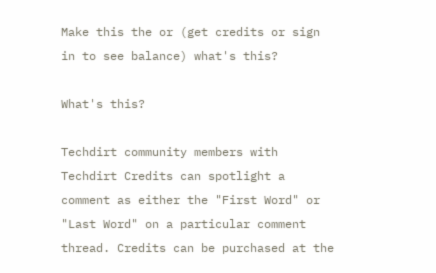Make this the or (get credits or sign in to see balance) what's this?

What's this?

Techdirt community members with Techdirt Credits can spotlight a comment as either the "First Word" or "Last Word" on a particular comment thread. Credits can be purchased at the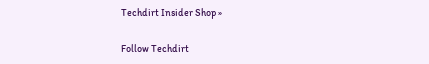Techdirt Insider Shop »

Follow Techdirt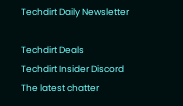Techdirt Daily Newsletter

Techdirt Deals
Techdirt Insider Discord
The latest chatter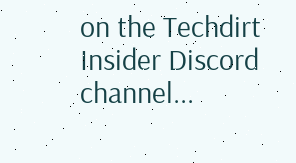on the Techdirt Insider Discord channel...